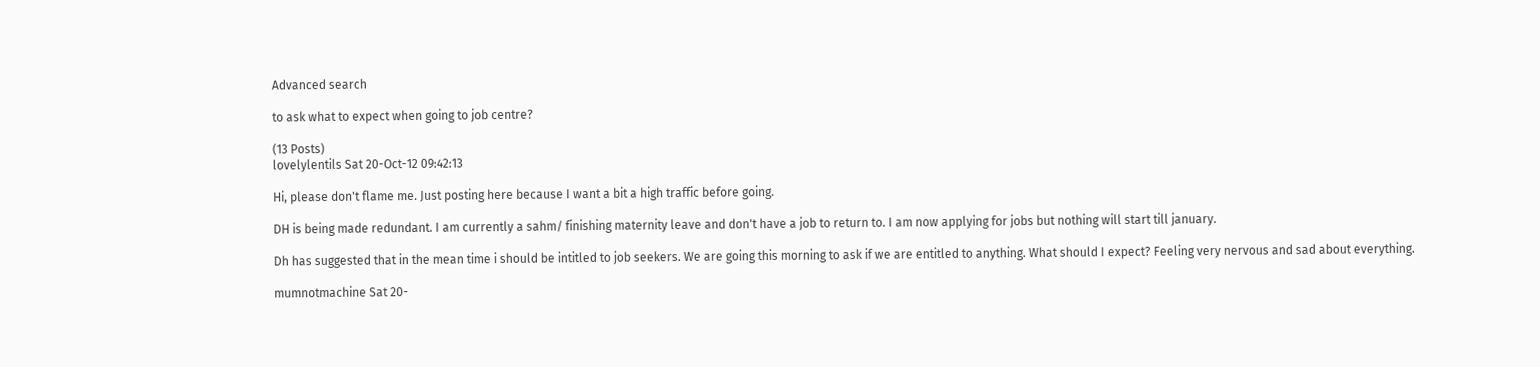Advanced search

to ask what to expect when going to job centre?

(13 Posts)
lovelylentils Sat 20-Oct-12 09:42:13

Hi, please don't flame me. Just posting here because I want a bit a high traffic before going.

DH is being made redundant. I am currently a sahm/ finishing maternity leave and don't have a job to return to. I am now applying for jobs but nothing will start till january.

Dh has suggested that in the mean time i should be intitled to job seekers. We are going this morning to ask if we are entitled to anything. What should I expect? Feeling very nervous and sad about everything.

mumnotmachine Sat 20-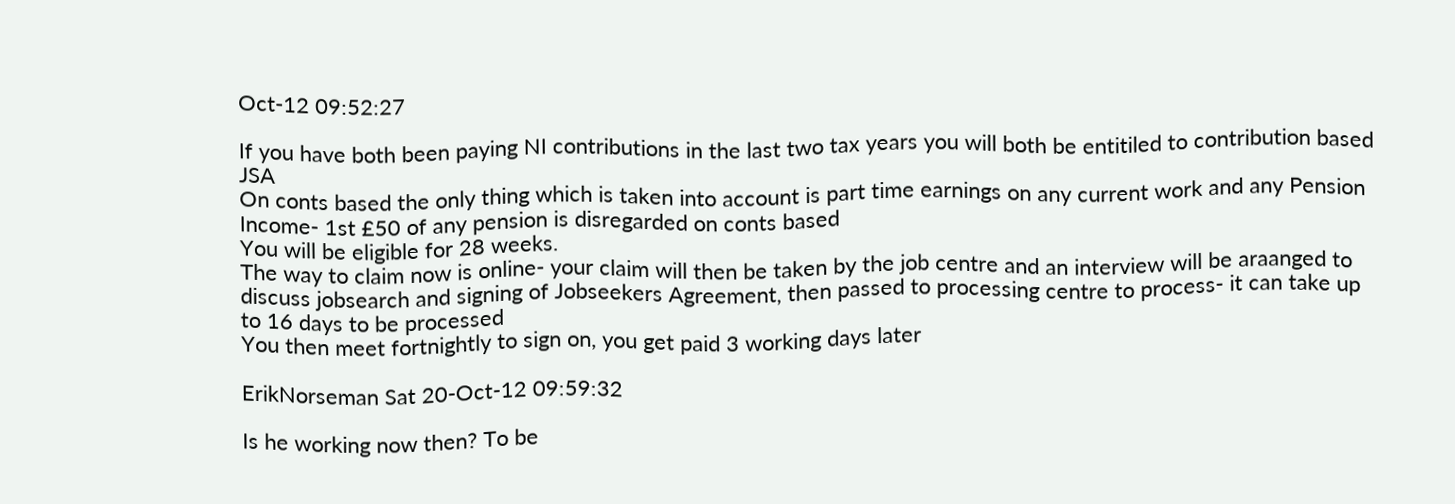Oct-12 09:52:27

If you have both been paying NI contributions in the last two tax years you will both be entitiled to contribution based JSA
On conts based the only thing which is taken into account is part time earnings on any current work and any Pension Income- 1st £50 of any pension is disregarded on conts based
You will be eligible for 28 weeks.
The way to claim now is online- your claim will then be taken by the job centre and an interview will be araanged to discuss jobsearch and signing of Jobseekers Agreement, then passed to processing centre to process- it can take up to 16 days to be processed
You then meet fortnightly to sign on, you get paid 3 working days later

ErikNorseman Sat 20-Oct-12 09:59:32

Is he working now then? To be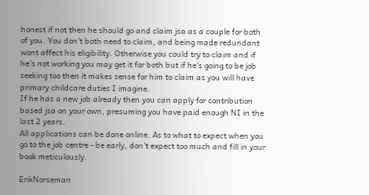honest if not then he should go and claim jsa as a couple for both of you. You don't both need to claim, and being made redundant wont affect his eligibility. Otherwise you could try to claim and if he's not working you may get it for both but if he's going to be job seeking too then it makes sense for him to claim as you will have primary childcare duties I imagine.
If he has a new job already then you can apply for contribution based jsa on your own, presuming you have paid enough NI in the last 2 years.
All applications can be done online. As to what to expect when you go to the job centre - be early, don't expect too much and fill in your book meticulously.

ErikNorseman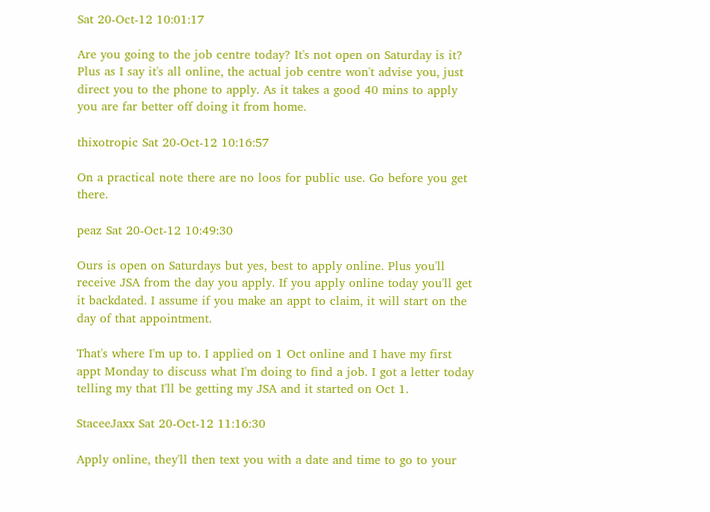Sat 20-Oct-12 10:01:17

Are you going to the job centre today? It's not open on Saturday is it? Plus as I say it's all online, the actual job centre won't advise you, just direct you to the phone to apply. As it takes a good 40 mins to apply you are far better off doing it from home.

thixotropic Sat 20-Oct-12 10:16:57

On a practical note there are no loos for public use. Go before you get there.

peaz Sat 20-Oct-12 10:49:30

Ours is open on Saturdays but yes, best to apply online. Plus you'll receive JSA from the day you apply. If you apply online today you'll get it backdated. I assume if you make an appt to claim, it will start on the day of that appointment.

That's where I'm up to. I applied on 1 Oct online and I have my first appt Monday to discuss what I'm doing to find a job. I got a letter today telling my that I'll be getting my JSA and it started on Oct 1.

StaceeJaxx Sat 20-Oct-12 11:16:30

Apply online, they'll then text you with a date and time to go to your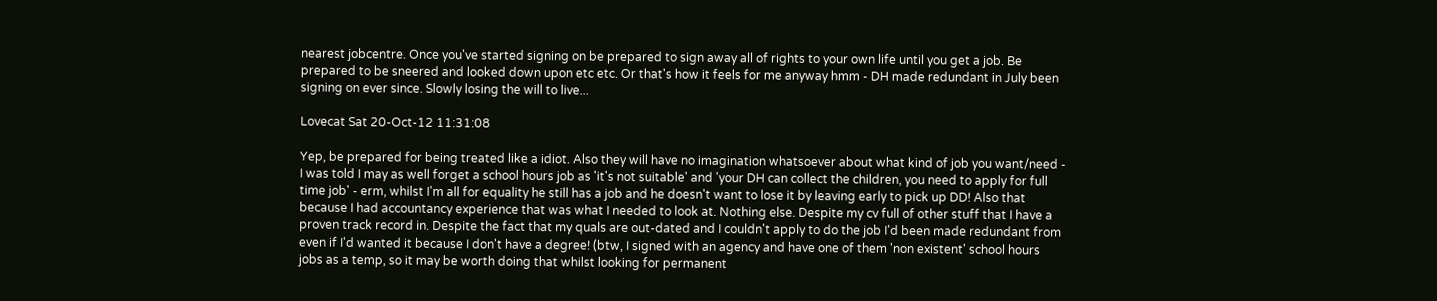nearest jobcentre. Once you've started signing on be prepared to sign away all of rights to your own life until you get a job. Be prepared to be sneered and looked down upon etc etc. Or that's how it feels for me anyway hmm - DH made redundant in July been signing on ever since. Slowly losing the will to live...

Lovecat Sat 20-Oct-12 11:31:08

Yep, be prepared for being treated like a idiot. Also they will have no imagination whatsoever about what kind of job you want/need - I was told I may as well forget a school hours job as 'it's not suitable' and 'your DH can collect the children, you need to apply for full time job' - erm, whilst I'm all for equality he still has a job and he doesn't want to lose it by leaving early to pick up DD! Also that because I had accountancy experience that was what I needed to look at. Nothing else. Despite my cv full of other stuff that I have a proven track record in. Despite the fact that my quals are out-dated and I couldn't apply to do the job I'd been made redundant from even if I'd wanted it because I don't have a degree! (btw, I signed with an agency and have one of them 'non existent' school hours jobs as a temp, so it may be worth doing that whilst looking for permanent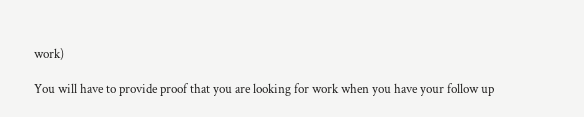work)

You will have to provide proof that you are looking for work when you have your follow up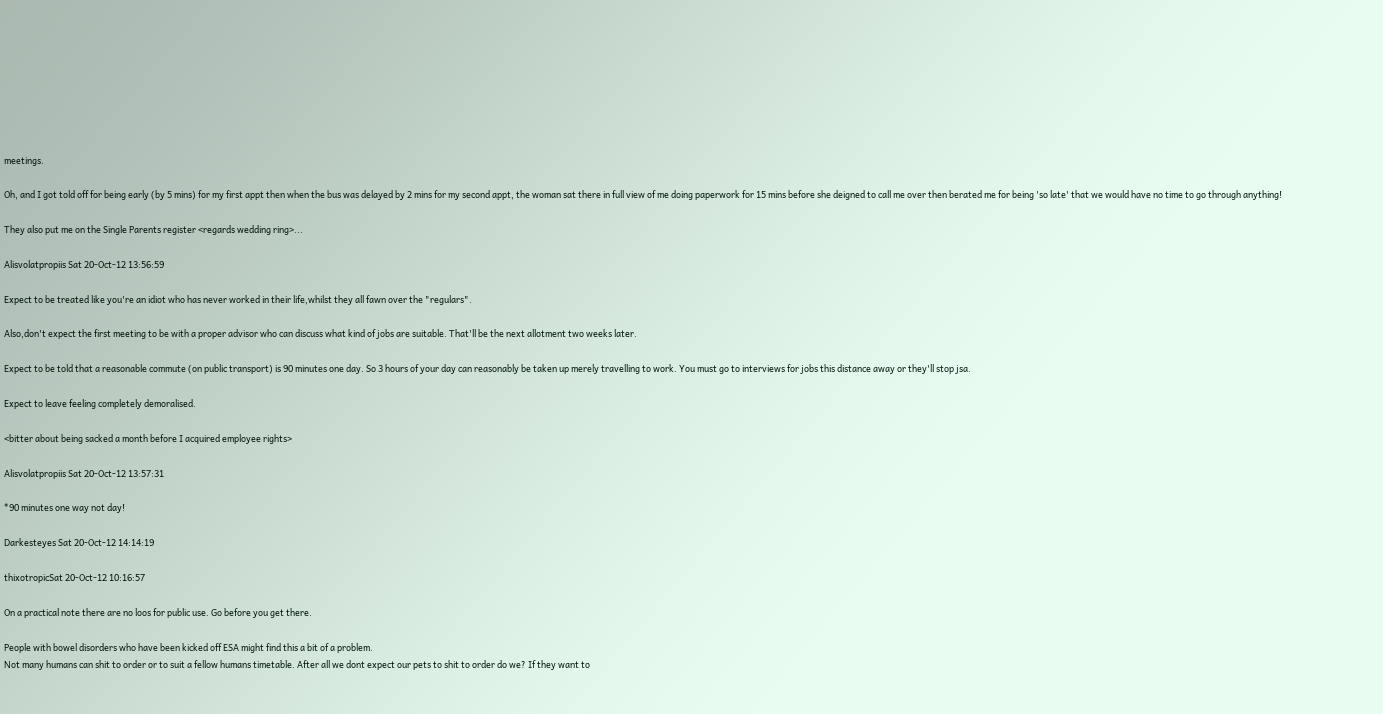meetings.

Oh, and I got told off for being early (by 5 mins) for my first appt then when the bus was delayed by 2 mins for my second appt, the woman sat there in full view of me doing paperwork for 15 mins before she deigned to call me over then berated me for being 'so late' that we would have no time to go through anything!

They also put me on the Single Parents register <regards wedding ring>...

Alisvolatpropiis Sat 20-Oct-12 13:56:59

Expect to be treated like you're an idiot who has never worked in their life,whilst they all fawn over the "regulars".

Also,don't expect the first meeting to be with a proper advisor who can discuss what kind of jobs are suitable. That'll be the next allotment two weeks later.

Expect to be told that a reasonable commute (on public transport) is 90 minutes one day. So 3 hours of your day can reasonably be taken up merely travelling to work. You must go to interviews for jobs this distance away or they'll stop jsa.

Expect to leave feeling completely demoralised.

<bitter about being sacked a month before I acquired employee rights>

Alisvolatpropiis Sat 20-Oct-12 13:57:31

*90 minutes one way not day!

Darkesteyes Sat 20-Oct-12 14:14:19

thixotropicSat 20-Oct-12 10:16:57

On a practical note there are no loos for public use. Go before you get there.

People with bowel disorders who have been kicked off ESA might find this a bit of a problem.
Not many humans can shit to order or to suit a fellow humans timetable. After all we dont expect our pets to shit to order do we? If they want to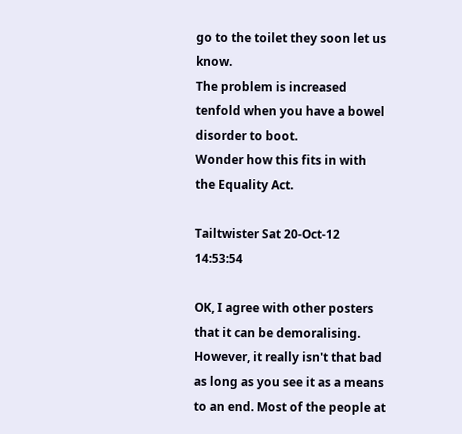go to the toilet they soon let us know.
The problem is increased tenfold when you have a bowel disorder to boot.
Wonder how this fits in with the Equality Act.

Tailtwister Sat 20-Oct-12 14:53:54

OK, I agree with other posters that it can be demoralising. However, it really isn't that bad as long as you see it as a means to an end. Most of the people at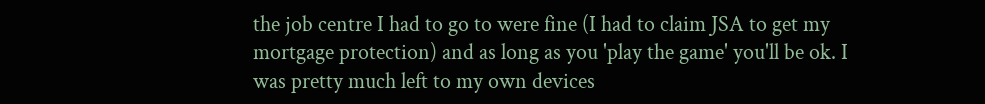the job centre I had to go to were fine (I had to claim JSA to get my mortgage protection) and as long as you 'play the game' you'll be ok. I was pretty much left to my own devices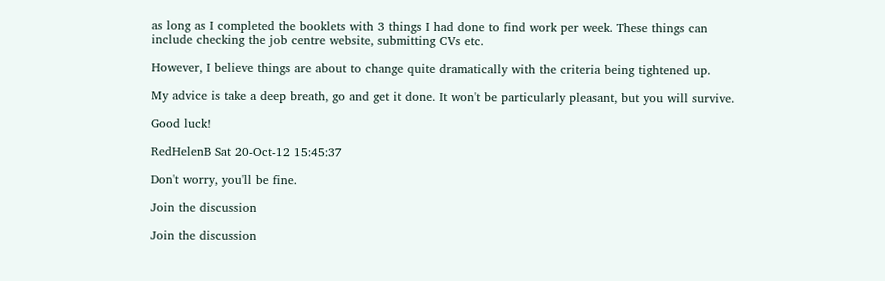as long as I completed the booklets with 3 things I had done to find work per week. These things can include checking the job centre website, submitting CVs etc.

However, I believe things are about to change quite dramatically with the criteria being tightened up.

My advice is take a deep breath, go and get it done. It won't be particularly pleasant, but you will survive.

Good luck!

RedHelenB Sat 20-Oct-12 15:45:37

Don't worry, you'll be fine.

Join the discussion

Join the discussion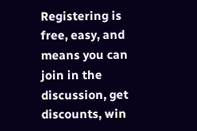Registering is free, easy, and means you can join in the discussion, get discounts, win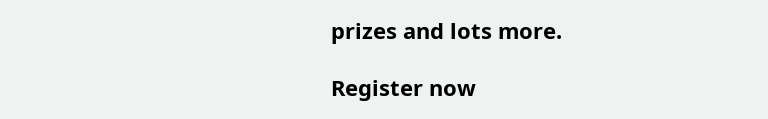prizes and lots more.

Register now